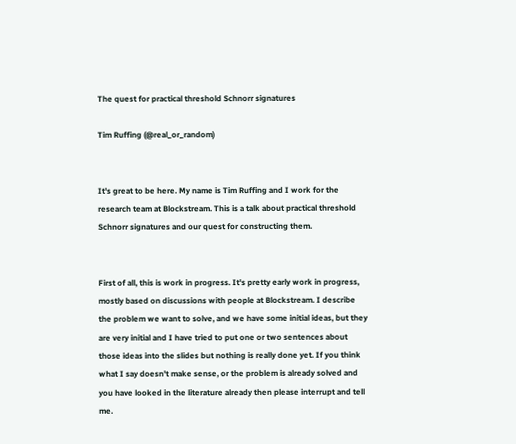The quest for practical threshold Schnorr signatures

Tim Ruffing (@real_or_random)


It's great to be here. My name is Tim Ruffing and I work for the research team at Blockstream. This is a talk about practical threshold Schnorr signatures and our quest for constructing them.


First of all, this is work in progress. It's pretty early work in progress, mostly based on discussions with people at Blockstream. I describe the problem we want to solve, and we have some initial ideas, but they are very initial and I have tried to put one or two sentences about those ideas into the slides but nothing is really done yet. If you think what I say doesn't make sense, or the problem is already solved and you have looked in the literature already then please interrupt and tell me.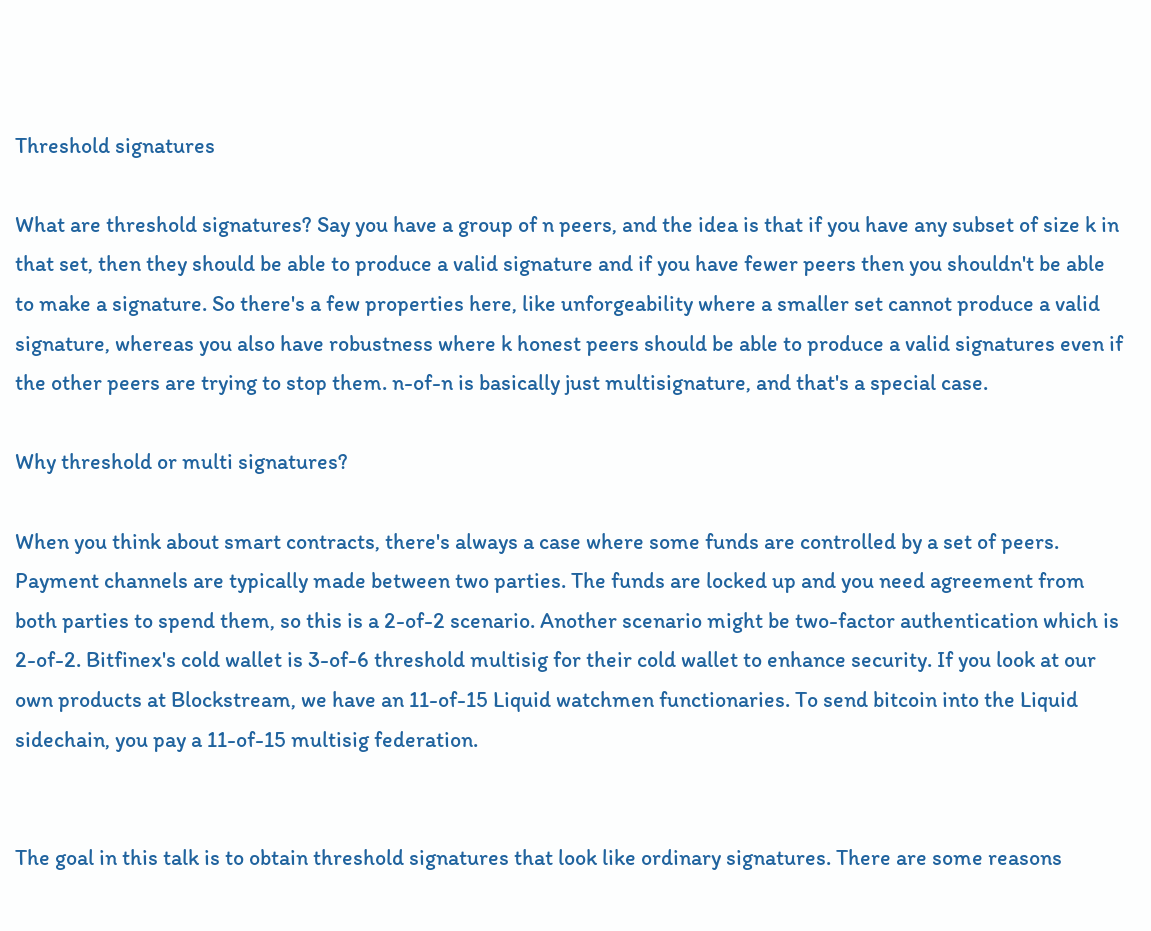Threshold signatures

What are threshold signatures? Say you have a group of n peers, and the idea is that if you have any subset of size k in that set, then they should be able to produce a valid signature and if you have fewer peers then you shouldn't be able to make a signature. So there's a few properties here, like unforgeability where a smaller set cannot produce a valid signature, whereas you also have robustness where k honest peers should be able to produce a valid signatures even if the other peers are trying to stop them. n-of-n is basically just multisignature, and that's a special case.

Why threshold or multi signatures?

When you think about smart contracts, there's always a case where some funds are controlled by a set of peers. Payment channels are typically made between two parties. The funds are locked up and you need agreement from both parties to spend them, so this is a 2-of-2 scenario. Another scenario might be two-factor authentication which is 2-of-2. Bitfinex's cold wallet is 3-of-6 threshold multisig for their cold wallet to enhance security. If you look at our own products at Blockstream, we have an 11-of-15 Liquid watchmen functionaries. To send bitcoin into the Liquid sidechain, you pay a 11-of-15 multisig federation.


The goal in this talk is to obtain threshold signatures that look like ordinary signatures. There are some reasons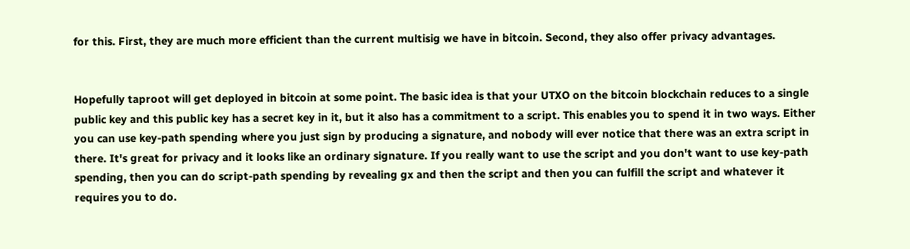for this. First, they are much more efficient than the current multisig we have in bitcoin. Second, they also offer privacy advantages.


Hopefully taproot will get deployed in bitcoin at some point. The basic idea is that your UTXO on the bitcoin blockchain reduces to a single public key and this public key has a secret key in it, but it also has a commitment to a script. This enables you to spend it in two ways. Either you can use key-path spending where you just sign by producing a signature, and nobody will ever notice that there was an extra script in there. It's great for privacy and it looks like an ordinary signature. If you really want to use the script and you don't want to use key-path spending, then you can do script-path spending by revealing gx and then the script and then you can fulfill the script and whatever it requires you to do.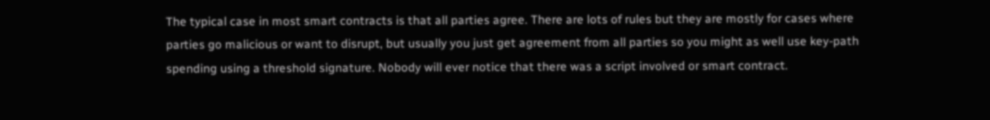The typical case in most smart contracts is that all parties agree. There are lots of rules but they are mostly for cases where parties go malicious or want to disrupt, but usually you just get agreement from all parties so you might as well use key-path spending using a threshold signature. Nobody will ever notice that there was a script involved or smart contract.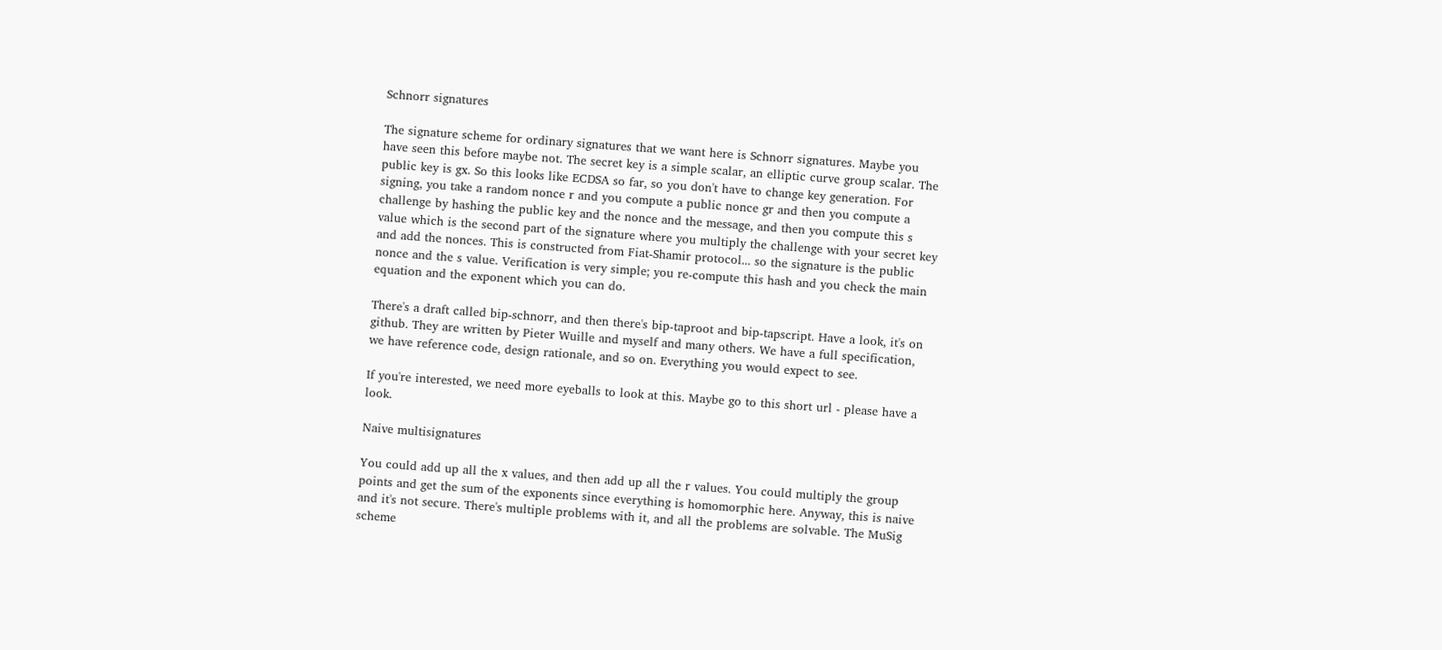Schnorr signatures

The signature scheme for ordinary signatures that we want here is Schnorr signatures. Maybe you have seen this before maybe not. The secret key is a simple scalar, an elliptic curve group scalar. The public key is gx. So this looks like ECDSA so far, so you don't have to change key generation. For signing, you take a random nonce r and you compute a public nonce gr and then you compute a challenge by hashing the public key and the nonce and the message, and then you compute this s value which is the second part of the signature where you multiply the challenge with your secret key and add the nonces. This is constructed from Fiat-Shamir protocol... so the signature is the public nonce and the s value. Verification is very simple; you re-compute this hash and you check the main equation and the exponent which you can do.

There's a draft called bip-schnorr, and then there's bip-taproot and bip-tapscript. Have a look, it's on github. They are written by Pieter Wuille and myself and many others. We have a full specification, we have reference code, design rationale, and so on. Everything you would expect to see.

If you're interested, we need more eyeballs to look at this. Maybe go to this short url - please have a look.

Naive multisignatures

You could add up all the x values, and then add up all the r values. You could multiply the group points and get the sum of the exponents since everything is homomorphic here. Anyway, this is naive and it's not secure. There's multiple problems with it, and all the problems are solvable. The MuSig scheme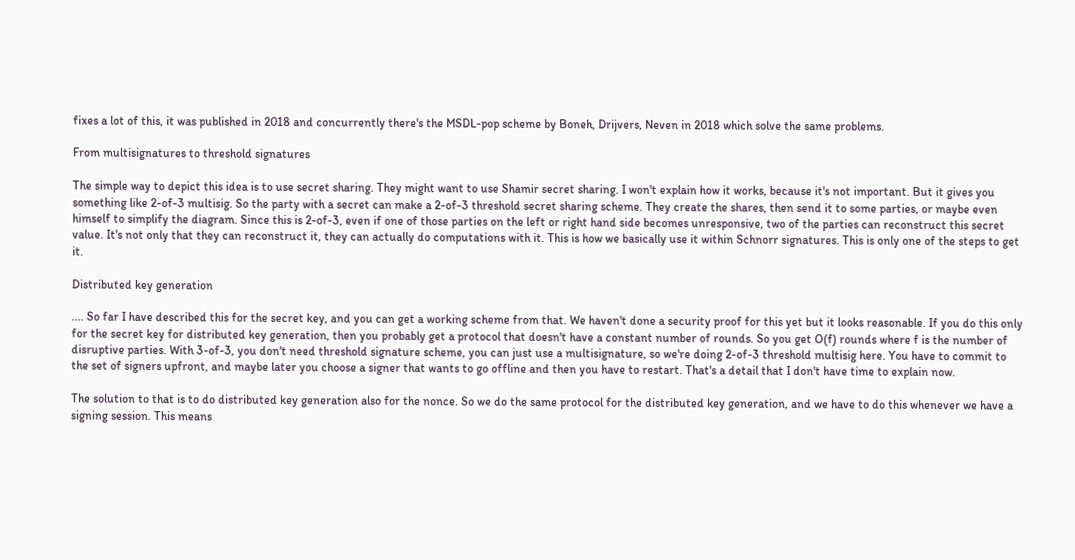fixes a lot of this, it was published in 2018 and concurrently there's the MSDL-pop scheme by Boneh, Drijvers, Neven in 2018 which solve the same problems.

From multisignatures to threshold signatures

The simple way to depict this idea is to use secret sharing. They might want to use Shamir secret sharing. I won't explain how it works, because it's not important. But it gives you something like 2-of-3 multisig. So the party with a secret can make a 2-of-3 threshold secret sharing scheme. They create the shares, then send it to some parties, or maybe even himself to simplify the diagram. Since this is 2-of-3, even if one of those parties on the left or right hand side becomes unresponsive, two of the parties can reconstruct this secret value. It's not only that they can reconstruct it, they can actually do computations with it. This is how we basically use it within Schnorr signatures. This is only one of the steps to get it.

Distributed key generation

.... So far I have described this for the secret key, and you can get a working scheme from that. We haven't done a security proof for this yet but it looks reasonable. If you do this only for the secret key for distributed key generation, then you probably get a protocol that doesn't have a constant number of rounds. So you get O(f) rounds where f is the number of disruptive parties. With 3-of-3, you don't need threshold signature scheme, you can just use a multisignature, so we're doing 2-of-3 threshold multisig here. You have to commit to the set of signers upfront, and maybe later you choose a signer that wants to go offline and then you have to restart. That's a detail that I don't have time to explain now.

The solution to that is to do distributed key generation also for the nonce. So we do the same protocol for the distributed key generation, and we have to do this whenever we have a signing session. This means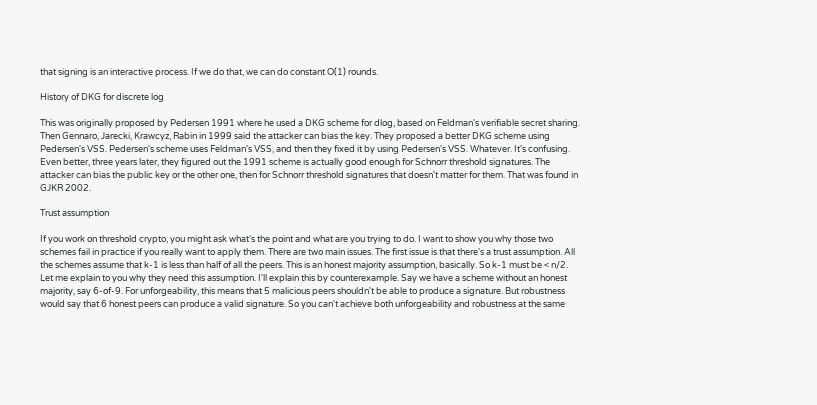that signing is an interactive process. If we do that, we can do constant O(1) rounds.

History of DKG for discrete log

This was originally proposed by Pedersen 1991 where he used a DKG scheme for dlog, based on Feldman's verifiable secret sharing. Then Gennaro, Jarecki, Krawcyz, Rabin in 1999 said the attacker can bias the key. They proposed a better DKG scheme using Pedersen's VSS. Pedersen's scheme uses Feldman's VSS, and then they fixed it by using Pedersen's VSS. Whatever. It's confusing. Even better, three years later, they figured out the 1991 scheme is actually good enough for Schnorr threshold signatures. The attacker can bias the public key or the other one, then for Schnorr threshold signatures that doesn't matter for them. That was found in GJKR 2002.

Trust assumption

If you work on threshold crypto, you might ask what's the point and what are you trying to do. I want to show you why those two schemes fail in practice if you really want to apply them. There are two main issues. The first issue is that there's a trust assumption. All the schemes assume that k-1 is less than half of all the peers. This is an honest majority assumption, basically. So k-1 must be < n/2. Let me explain to you why they need this assumption. I'll explain this by counterexample. Say we have a scheme without an honest majority, say 6-of-9. For unforgeability, this means that 5 malicious peers shouldn't be able to produce a signature. But robustness would say that 6 honest peers can produce a valid signature. So you can't achieve both unforgeability and robustness at the same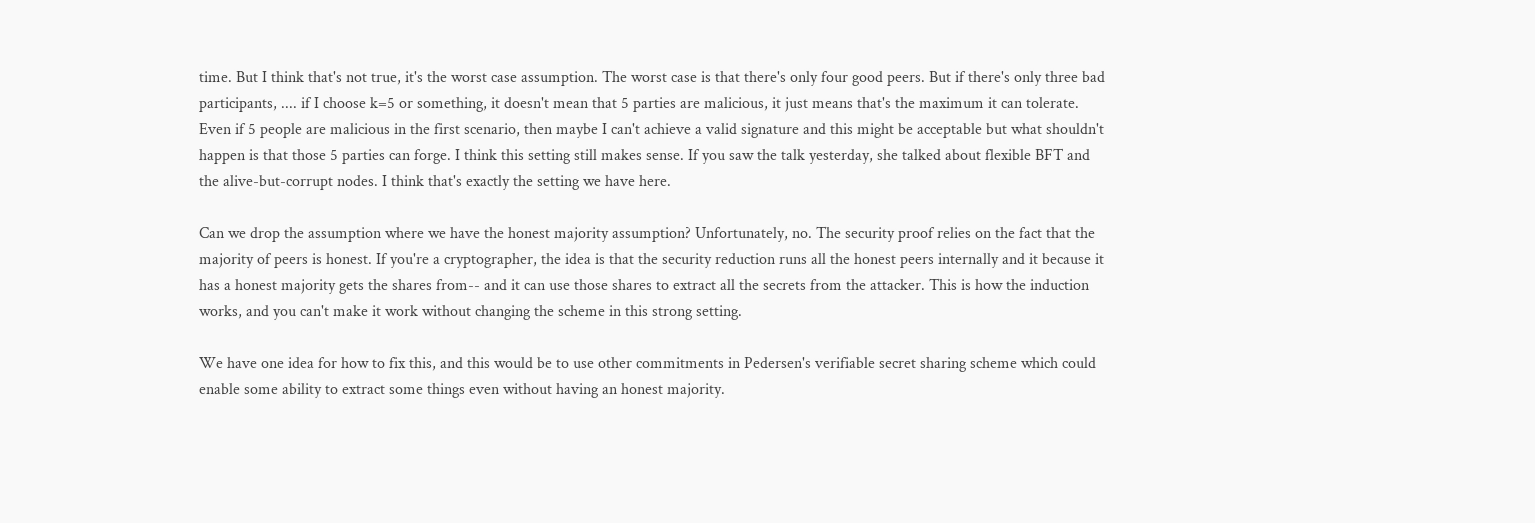time. But I think that's not true, it's the worst case assumption. The worst case is that there's only four good peers. But if there's only three bad participants, .... if I choose k=5 or something, it doesn't mean that 5 parties are malicious, it just means that's the maximum it can tolerate. Even if 5 people are malicious in the first scenario, then maybe I can't achieve a valid signature and this might be acceptable but what shouldn't happen is that those 5 parties can forge. I think this setting still makes sense. If you saw the talk yesterday, she talked about flexible BFT and the alive-but-corrupt nodes. I think that's exactly the setting we have here.

Can we drop the assumption where we have the honest majority assumption? Unfortunately, no. The security proof relies on the fact that the majority of peers is honest. If you're a cryptographer, the idea is that the security reduction runs all the honest peers internally and it because it has a honest majority gets the shares from-- and it can use those shares to extract all the secrets from the attacker. This is how the induction works, and you can't make it work without changing the scheme in this strong setting.

We have one idea for how to fix this, and this would be to use other commitments in Pedersen's verifiable secret sharing scheme which could enable some ability to extract some things even without having an honest majority.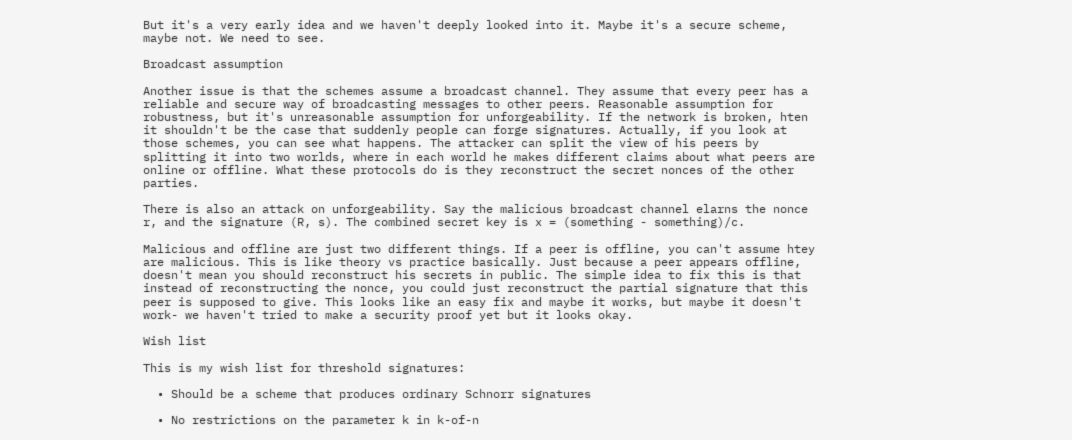But it's a very early idea and we haven't deeply looked into it. Maybe it's a secure scheme, maybe not. We need to see.

Broadcast assumption

Another issue is that the schemes assume a broadcast channel. They assume that every peer has a reliable and secure way of broadcasting messages to other peers. Reasonable assumption for robustness, but it's unreasonable assumption for unforgeability. If the network is broken, hten it shouldn't be the case that suddenly people can forge signatures. Actually, if you look at those schemes, you can see what happens. The attacker can split the view of his peers by splitting it into two worlds, where in each world he makes different claims about what peers are online or offline. What these protocols do is they reconstruct the secret nonces of the other parties.

There is also an attack on unforgeability. Say the malicious broadcast channel elarns the nonce r, and the signature (R, s). The combined secret key is x = (something - something)/c.

Malicious and offline are just two different things. If a peer is offline, you can't assume htey are malicious. This is like theory vs practice basically. Just because a peer appears offline, doesn't mean you should reconstruct his secrets in public. The simple idea to fix this is that instead of reconstructing the nonce, you could just reconstruct the partial signature that this peer is supposed to give. This looks like an easy fix and maybe it works, but maybe it doesn't work- we haven't tried to make a security proof yet but it looks okay.

Wish list

This is my wish list for threshold signatures:

  • Should be a scheme that produces ordinary Schnorr signatures

  • No restrictions on the parameter k in k-of-n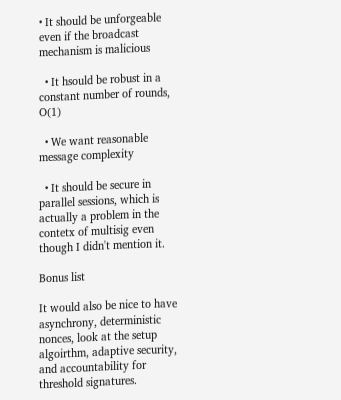• It should be unforgeable even if the broadcast mechanism is malicious

  • It hsould be robust in a constant number of rounds, O(1)

  • We want reasonable message complexity

  • It should be secure in parallel sessions, which is actually a problem in the contetx of multisig even though I didn't mention it.

Bonus list

It would also be nice to have asynchrony, deterministic nonces, look at the setup algoirthm, adaptive security, and accountability for threshold signatures.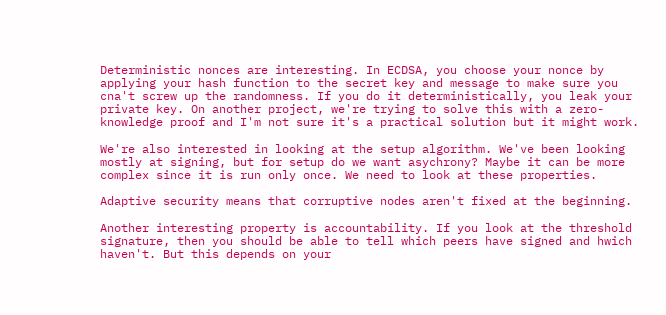Deterministic nonces are interesting. In ECDSA, you choose your nonce by applying your hash function to the secret key and message to make sure you cna't screw up the randomness. If you do it deterministically, you leak your private key. On another project, we're trying to solve this with a zero-knowledge proof and I'm not sure it's a practical solution but it might work.

We're also interested in looking at the setup algorithm. We've been looking mostly at signing, but for setup do we want asychrony? Maybe it can be more complex since it is run only once. We need to look at these properties.

Adaptive security means that corruptive nodes aren't fixed at the beginning.

Another interesting property is accountability. If you look at the threshold signature, then you should be able to tell which peers have signed and hwich haven't. But this depends on your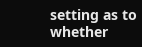setting as to whether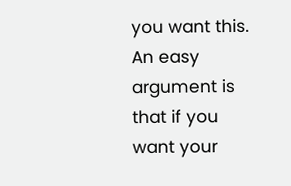you want this. An easy argument is that if you want your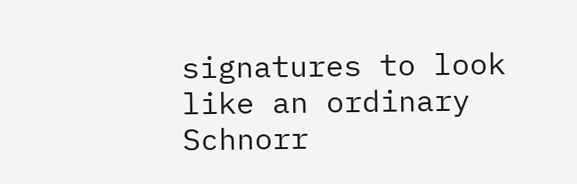signatures to look like an ordinary Schnorr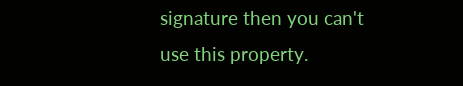signature then you can't use this property.